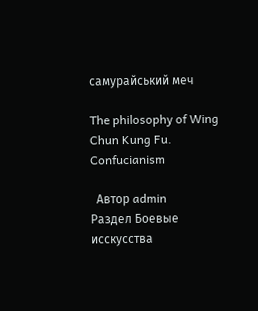самурайський меч

The philosophy of Wing Chun Kung Fu. Confucianism

  Автор admin
Раздел Боевые исскусства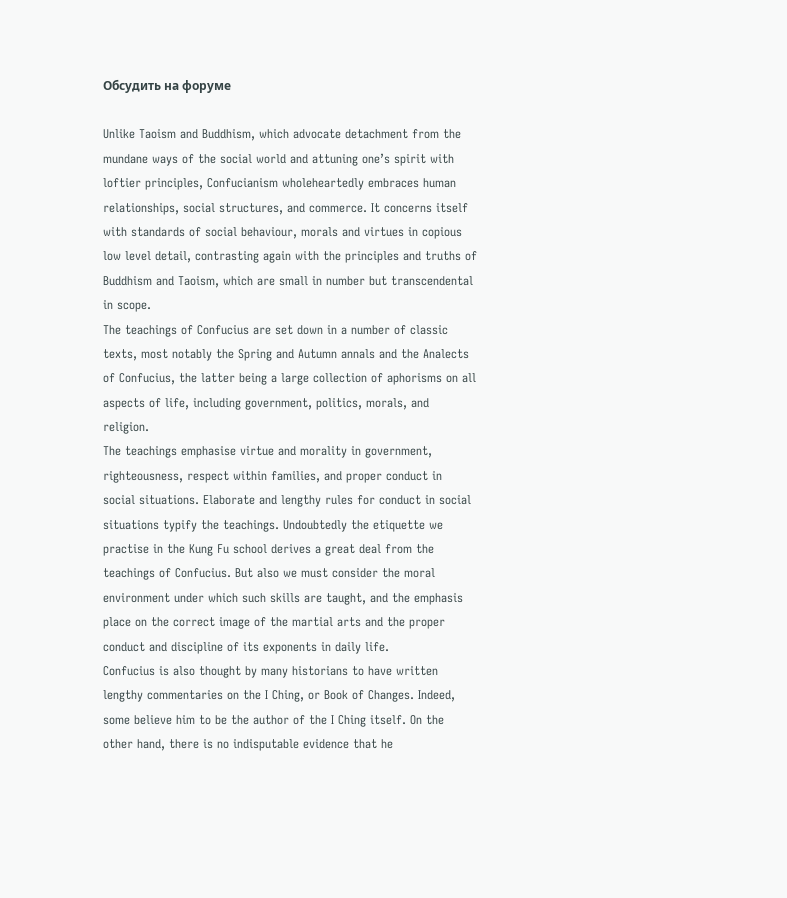Обсудить на форуме

Unlike Taoism and Buddhism, which advocate detachment from the mundane ways of the social world and attuning one’s spirit with loftier principles, Confucianism wholeheartedly embraces human relationships, social structures, and commerce. It concerns itself with standards of social behaviour, morals and virtues in copious low level detail, contrasting again with the principles and truths of Buddhism and Taoism, which are small in number but transcendental in scope.
The teachings of Confucius are set down in a number of classic texts, most notably the Spring and Autumn annals and the Analects of Confucius, the latter being a large collection of aphorisms on all aspects of life, including government, politics, morals, and religion.
The teachings emphasise virtue and morality in government, righteousness, respect within families, and proper conduct in social situations. Elaborate and lengthy rules for conduct in social situations typify the teachings. Undoubtedly the etiquette we practise in the Kung Fu school derives a great deal from the teachings of Confucius. But also we must consider the moral environment under which such skills are taught, and the emphasis place on the correct image of the martial arts and the proper conduct and discipline of its exponents in daily life.
Confucius is also thought by many historians to have written lengthy commentaries on the I Ching, or Book of Changes. Indeed, some believe him to be the author of the I Ching itself. On the other hand, there is no indisputable evidence that he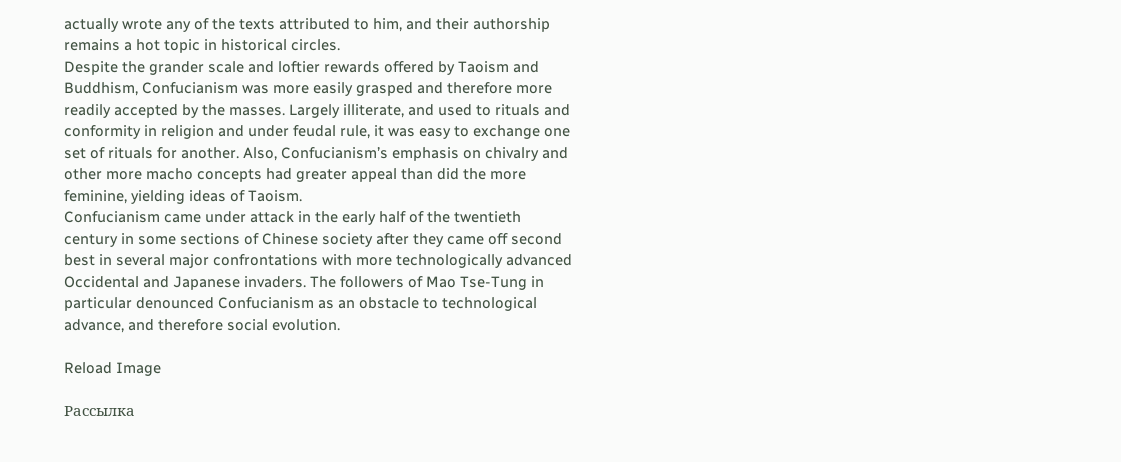actually wrote any of the texts attributed to him, and their authorship remains a hot topic in historical circles.
Despite the grander scale and loftier rewards offered by Taoism and Buddhism, Confucianism was more easily grasped and therefore more readily accepted by the masses. Largely illiterate, and used to rituals and conformity in religion and under feudal rule, it was easy to exchange one set of rituals for another. Also, Confucianism’s emphasis on chivalry and other more macho concepts had greater appeal than did the more feminine, yielding ideas of Taoism.
Confucianism came under attack in the early half of the twentieth century in some sections of Chinese society after they came off second best in several major confrontations with more technologically advanced Occidental and Japanese invaders. The followers of Mao Tse-Tung in particular denounced Confucianism as an obstacle to technological advance, and therefore social evolution.

Reload Image

Рассылка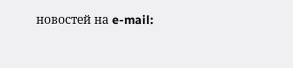новостей на e-mail: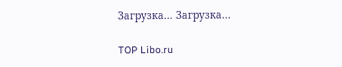Загрузка... Загрузка...

TOP Libo.ru